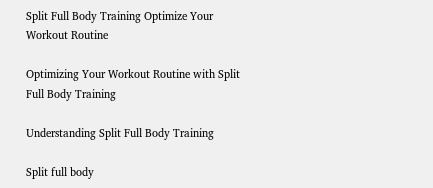Split Full Body Training Optimize Your Workout Routine

Optimizing Your Workout Routine with Split Full Body Training

Understanding Split Full Body Training

Split full body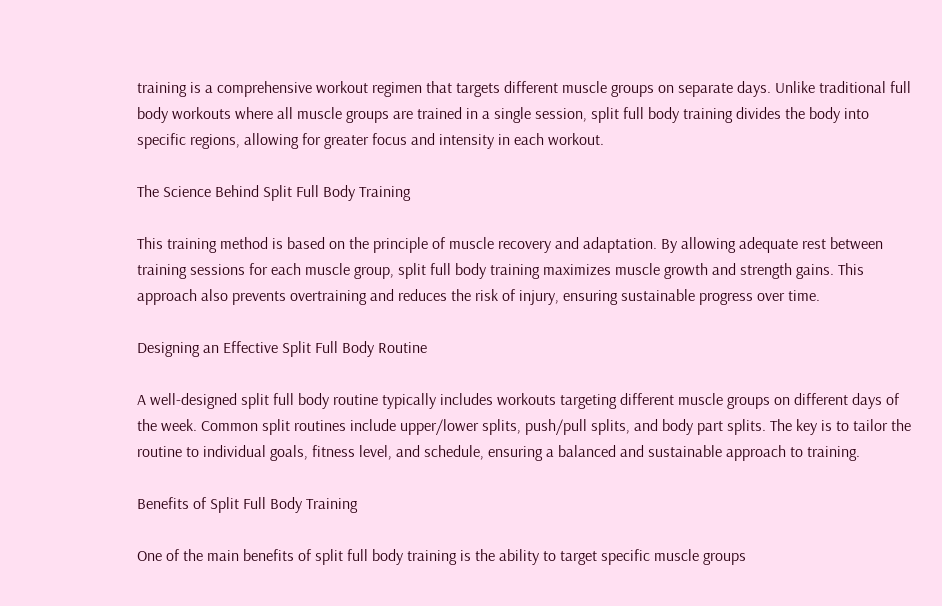training is a comprehensive workout regimen that targets different muscle groups on separate days. Unlike traditional full body workouts where all muscle groups are trained in a single session, split full body training divides the body into specific regions, allowing for greater focus and intensity in each workout.

The Science Behind Split Full Body Training

This training method is based on the principle of muscle recovery and adaptation. By allowing adequate rest between training sessions for each muscle group, split full body training maximizes muscle growth and strength gains. This approach also prevents overtraining and reduces the risk of injury, ensuring sustainable progress over time.

Designing an Effective Split Full Body Routine

A well-designed split full body routine typically includes workouts targeting different muscle groups on different days of the week. Common split routines include upper/lower splits, push/pull splits, and body part splits. The key is to tailor the routine to individual goals, fitness level, and schedule, ensuring a balanced and sustainable approach to training.

Benefits of Split Full Body Training

One of the main benefits of split full body training is the ability to target specific muscle groups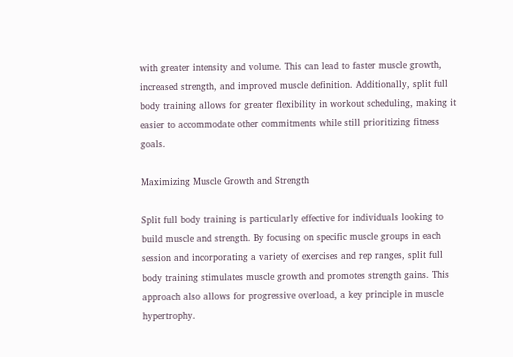with greater intensity and volume. This can lead to faster muscle growth, increased strength, and improved muscle definition. Additionally, split full body training allows for greater flexibility in workout scheduling, making it easier to accommodate other commitments while still prioritizing fitness goals.

Maximizing Muscle Growth and Strength

Split full body training is particularly effective for individuals looking to build muscle and strength. By focusing on specific muscle groups in each session and incorporating a variety of exercises and rep ranges, split full body training stimulates muscle growth and promotes strength gains. This approach also allows for progressive overload, a key principle in muscle hypertrophy.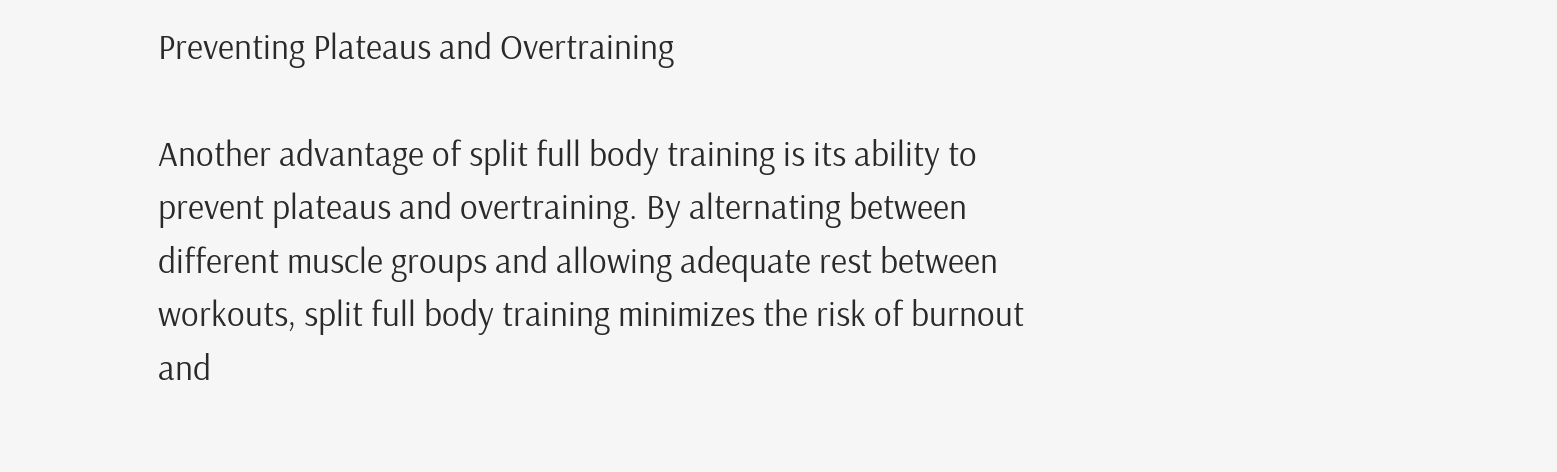Preventing Plateaus and Overtraining

Another advantage of split full body training is its ability to prevent plateaus and overtraining. By alternating between different muscle groups and allowing adequate rest between workouts, split full body training minimizes the risk of burnout and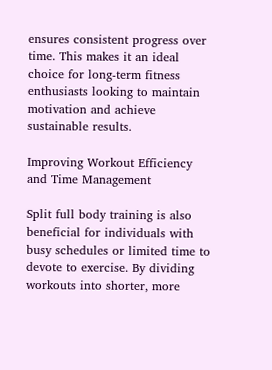ensures consistent progress over time. This makes it an ideal choice for long-term fitness enthusiasts looking to maintain motivation and achieve sustainable results.

Improving Workout Efficiency and Time Management

Split full body training is also beneficial for individuals with busy schedules or limited time to devote to exercise. By dividing workouts into shorter, more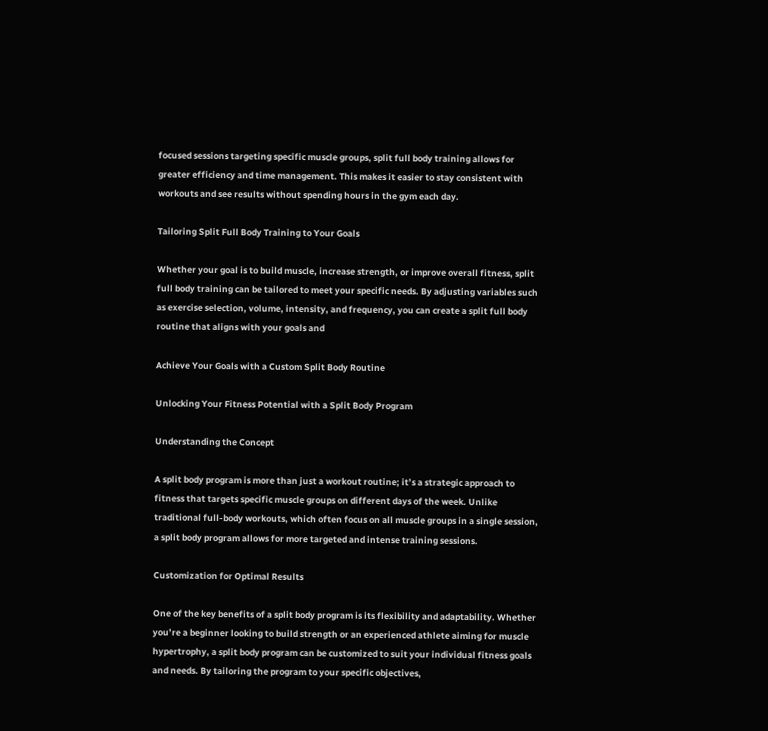focused sessions targeting specific muscle groups, split full body training allows for greater efficiency and time management. This makes it easier to stay consistent with workouts and see results without spending hours in the gym each day.

Tailoring Split Full Body Training to Your Goals

Whether your goal is to build muscle, increase strength, or improve overall fitness, split full body training can be tailored to meet your specific needs. By adjusting variables such as exercise selection, volume, intensity, and frequency, you can create a split full body routine that aligns with your goals and

Achieve Your Goals with a Custom Split Body Routine

Unlocking Your Fitness Potential with a Split Body Program

Understanding the Concept

A split body program is more than just a workout routine; it’s a strategic approach to fitness that targets specific muscle groups on different days of the week. Unlike traditional full-body workouts, which often focus on all muscle groups in a single session, a split body program allows for more targeted and intense training sessions.

Customization for Optimal Results

One of the key benefits of a split body program is its flexibility and adaptability. Whether you’re a beginner looking to build strength or an experienced athlete aiming for muscle hypertrophy, a split body program can be customized to suit your individual fitness goals and needs. By tailoring the program to your specific objectives,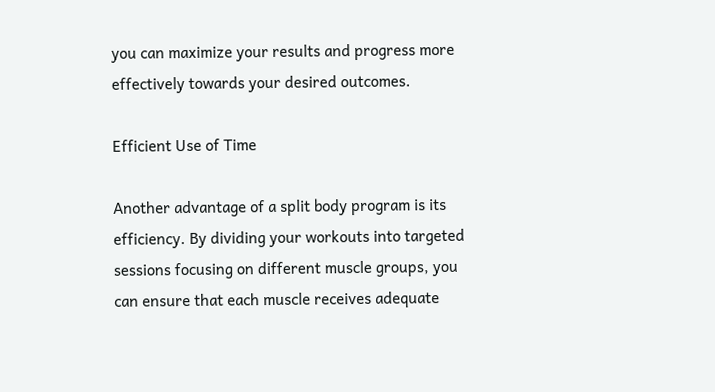you can maximize your results and progress more effectively towards your desired outcomes.

Efficient Use of Time

Another advantage of a split body program is its efficiency. By dividing your workouts into targeted sessions focusing on different muscle groups, you can ensure that each muscle receives adequate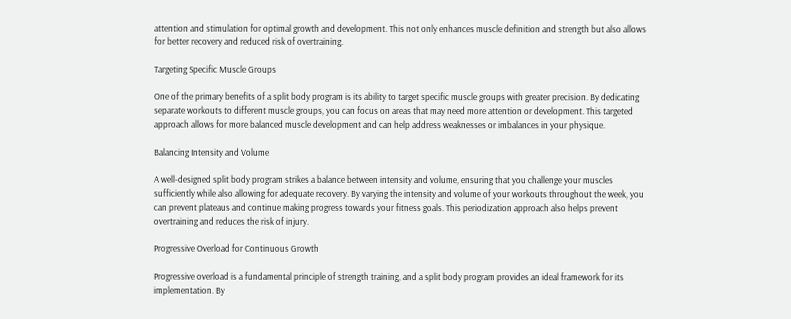attention and stimulation for optimal growth and development. This not only enhances muscle definition and strength but also allows for better recovery and reduced risk of overtraining.

Targeting Specific Muscle Groups

One of the primary benefits of a split body program is its ability to target specific muscle groups with greater precision. By dedicating separate workouts to different muscle groups, you can focus on areas that may need more attention or development. This targeted approach allows for more balanced muscle development and can help address weaknesses or imbalances in your physique.

Balancing Intensity and Volume

A well-designed split body program strikes a balance between intensity and volume, ensuring that you challenge your muscles sufficiently while also allowing for adequate recovery. By varying the intensity and volume of your workouts throughout the week, you can prevent plateaus and continue making progress towards your fitness goals. This periodization approach also helps prevent overtraining and reduces the risk of injury.

Progressive Overload for Continuous Growth

Progressive overload is a fundamental principle of strength training, and a split body program provides an ideal framework for its implementation. By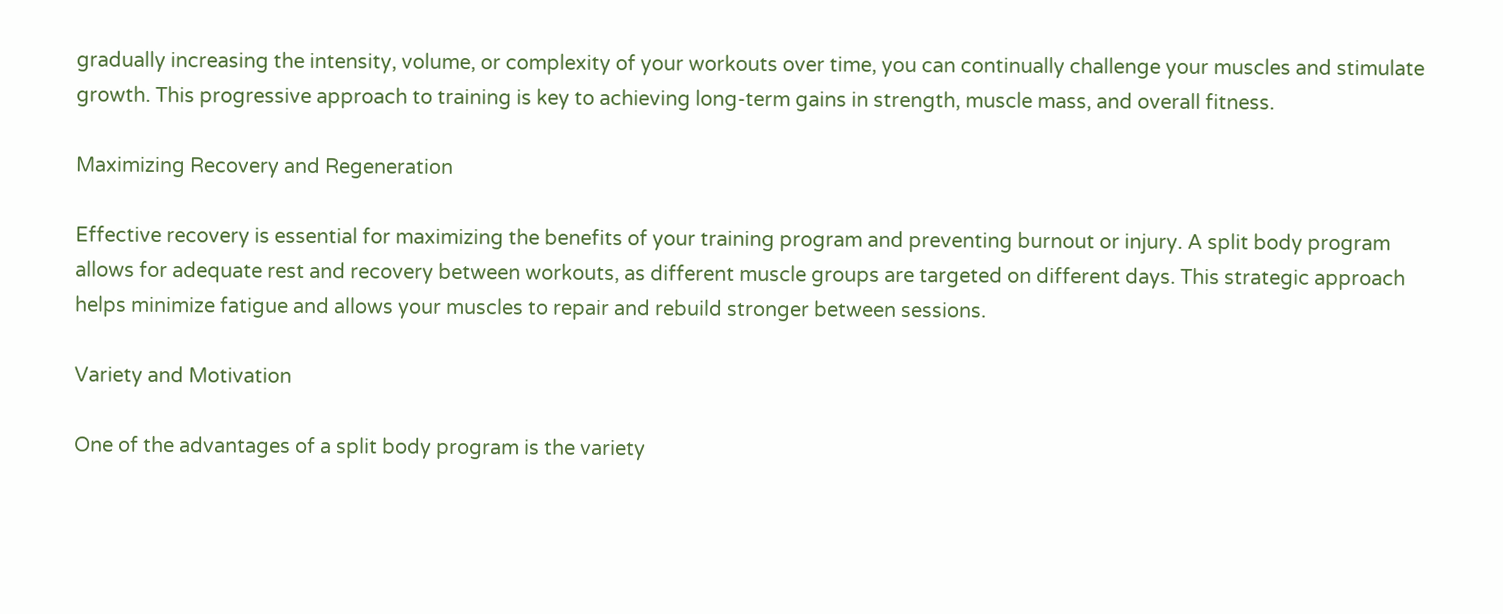gradually increasing the intensity, volume, or complexity of your workouts over time, you can continually challenge your muscles and stimulate growth. This progressive approach to training is key to achieving long-term gains in strength, muscle mass, and overall fitness.

Maximizing Recovery and Regeneration

Effective recovery is essential for maximizing the benefits of your training program and preventing burnout or injury. A split body program allows for adequate rest and recovery between workouts, as different muscle groups are targeted on different days. This strategic approach helps minimize fatigue and allows your muscles to repair and rebuild stronger between sessions.

Variety and Motivation

One of the advantages of a split body program is the variety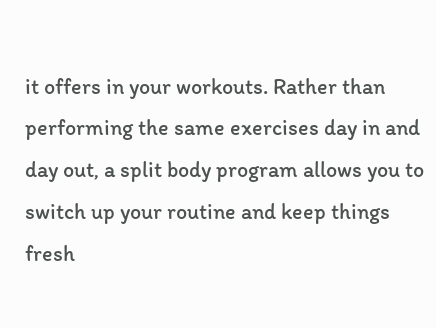it offers in your workouts. Rather than performing the same exercises day in and day out, a split body program allows you to switch up your routine and keep things fresh